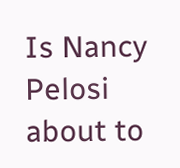Is Nancy Pelosi about to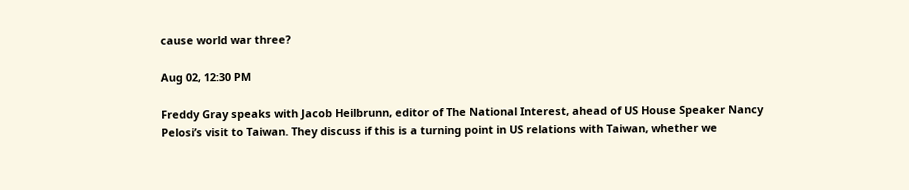cause world war three?

Aug 02, 12:30 PM

Freddy Gray speaks with Jacob Heilbrunn, editor of The National Interest, ahead of US House Speaker Nancy Pelosi’s visit to Taiwan. They discuss if this is a turning point in US relations with Taiwan, whether we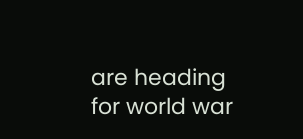are heading for world war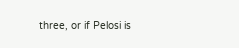three, or if Pelosi is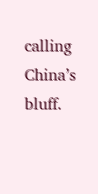calling China’s bluff.